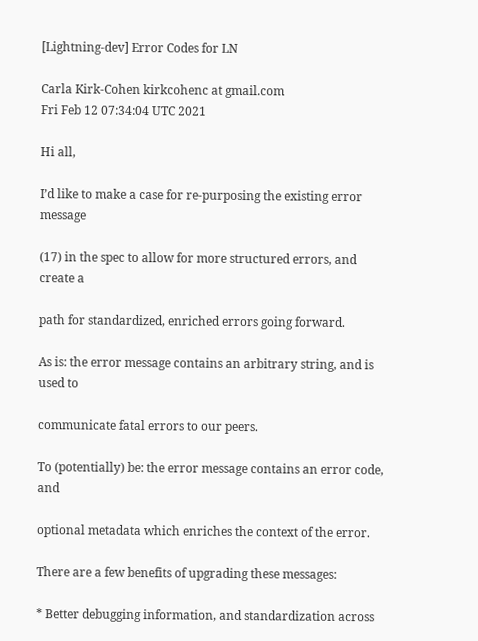[Lightning-dev] Error Codes for LN

Carla Kirk-Cohen kirkcohenc at gmail.com
Fri Feb 12 07:34:04 UTC 2021

Hi all,

I’d like to make a case for re-purposing the existing error message

(17) in the spec to allow for more structured errors, and create a

path for standardized, enriched errors going forward.

As is: the error message contains an arbitrary string, and is used to

communicate fatal errors to our peers.

To (potentially) be: the error message contains an error code, and

optional metadata which enriches the context of the error.

There are a few benefits of upgrading these messages:

* Better debugging information, and standardization across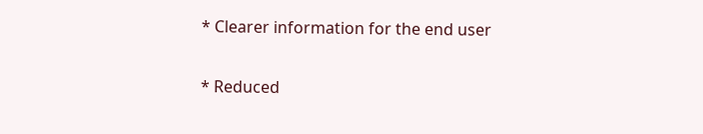* Clearer information for the end user

* Reduced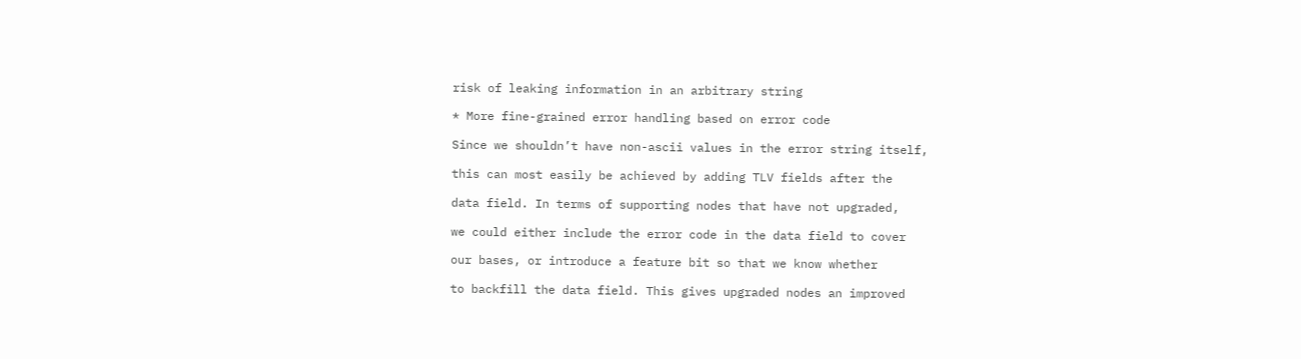risk of leaking information in an arbitrary string

* More fine-grained error handling based on error code

Since we shouldn’t have non-ascii values in the error string itself,

this can most easily be achieved by adding TLV fields after the

data field. In terms of supporting nodes that have not upgraded,

we could either include the error code in the data field to cover

our bases, or introduce a feature bit so that we know whether

to backfill the data field. This gives upgraded nodes an improved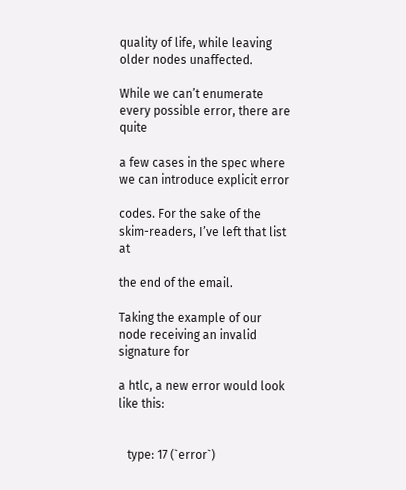quality of life, while leaving older nodes unaffected.

While we can’t enumerate every possible error, there are quite

a few cases in the spec where we can introduce explicit error

codes. For the sake of the skim-readers, I’ve left that list at

the end of the email.

Taking the example of our node receiving an invalid signature for

a htlc, a new error would look like this:


   type: 17 (`error`)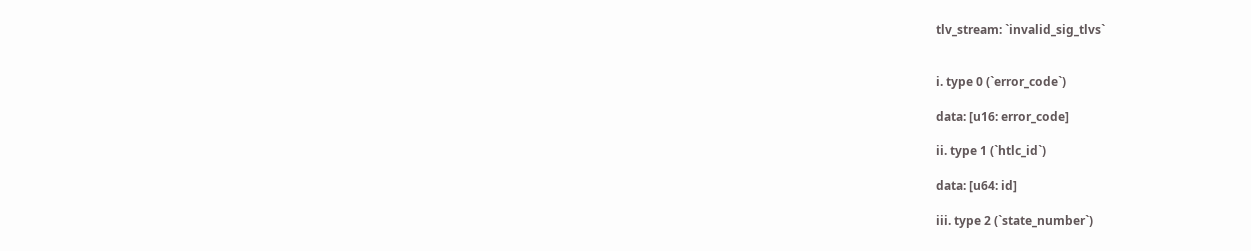tlv_stream: `invalid_sig_tlvs`


i. type 0 (`error_code`)

data: [u16: error_code]

ii. type 1 (`htlc_id`)

data: [u64: id]

iii. type 2 (`state_number`)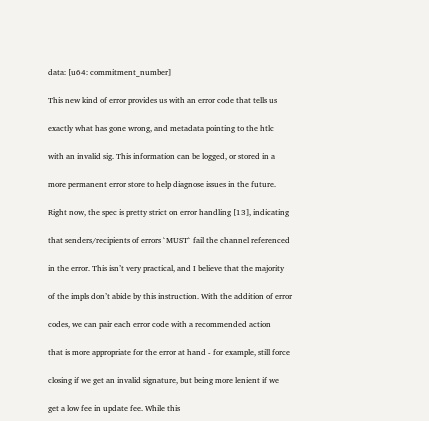data: [u64: commitment_number]

This new kind of error provides us with an error code that tells us

exactly what has gone wrong, and metadata pointing to the htlc

with an invalid sig. This information can be logged, or stored in a

more permanent error store to help diagnose issues in the future.

Right now, the spec is pretty strict on error handling [13], indicating

that senders/recipients of errors `MUST` fail the channel referenced

in the error. This isn’t very practical, and I believe that the majority

of the impls don’t abide by this instruction. With the addition of error

codes, we can pair each error code with a recommended action

that is more appropriate for the error at hand - for example, still force

closing if we get an invalid signature, but being more lenient if we

get a low fee in update fee. While this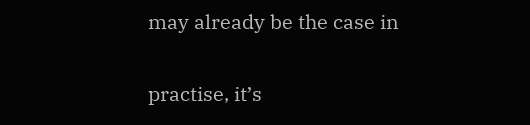may already be the case in

practise, it’s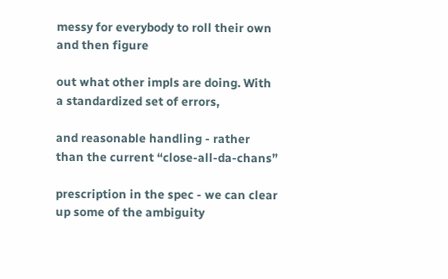messy for everybody to roll their own and then figure

out what other impls are doing. With a standardized set of errors,

and reasonable handling - rather than the current “close-all-da-chans”

prescription in the spec - we can clear up some of the ambiguity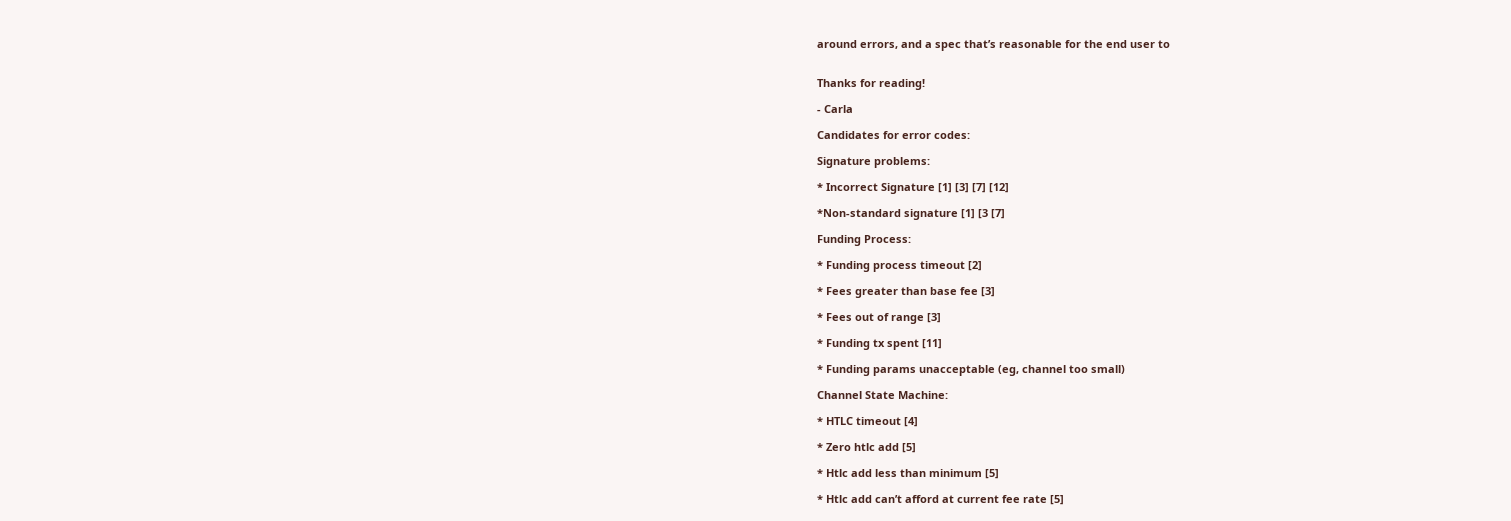around errors, and a spec that’s reasonable for the end user to


Thanks for reading!

- Carla

Candidates for error codes:

Signature problems:

* Incorrect Signature [1] [3] [7] [12]

*Non-standard signature [1] [3 [7]

Funding Process:

* Funding process timeout [2]

* Fees greater than base fee [3]

* Fees out of range [3]

* Funding tx spent [11]

* Funding params unacceptable (eg, channel too small)

Channel State Machine:

* HTLC timeout [4]

* Zero htlc add [5]

* Htlc add less than minimum [5]

* Htlc add can’t afford at current fee rate [5]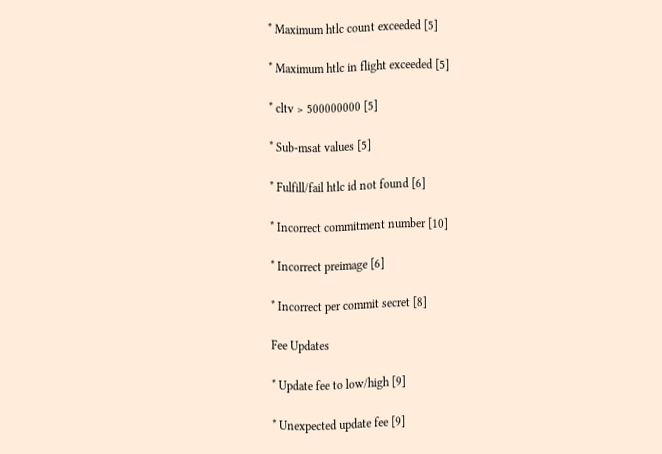* Maximum htlc count exceeded [5]

* Maximum htlc in flight exceeded [5]

* cltv > 500000000 [5]

* Sub-msat values [5]

* Fulfill/fail htlc id not found [6]

* Incorrect commitment number [10]

* Incorrect preimage [6]

* Incorrect per commit secret [8]

Fee Updates

* Update fee to low/high [9]

* Unexpected update fee [9]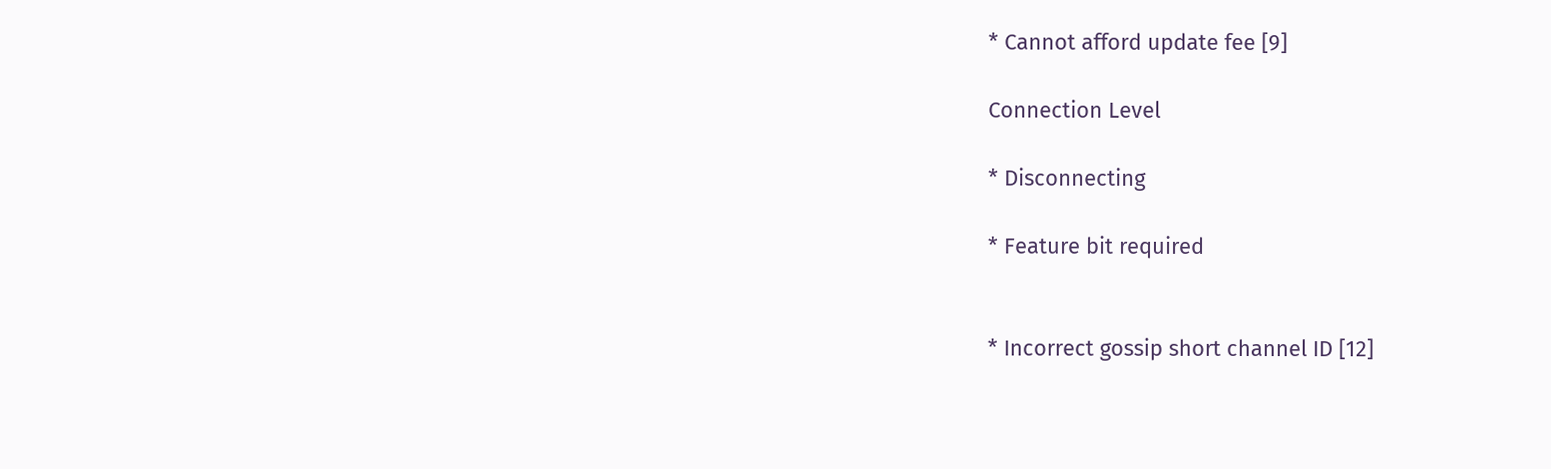* Cannot afford update fee [9]

Connection Level

* Disconnecting

* Feature bit required


* Incorrect gossip short channel ID [12]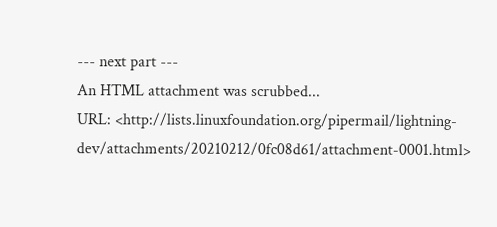--- next part ---
An HTML attachment was scrubbed...
URL: <http://lists.linuxfoundation.org/pipermail/lightning-dev/attachments/20210212/0fc08d61/attachment-0001.html>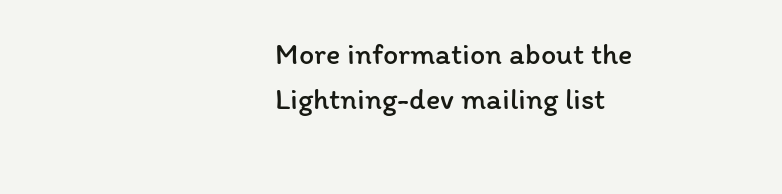More information about the Lightning-dev mailing list